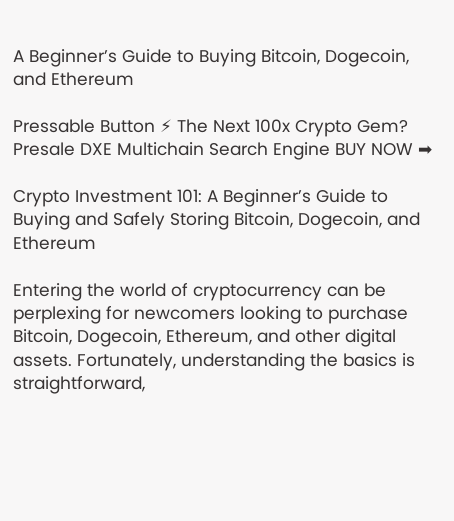A Beginner’s Guide to Buying Bitcoin, Dogecoin, and Ethereum

Pressable Button ⚡ The Next 100x Crypto Gem? Presale DXE Multichain Search Engine BUY NOW ➡

Crypto Investment 101: A Beginner’s Guide to Buying and Safely Storing Bitcoin, Dogecoin, and Ethereum

Entering the world of cryptocurrency can be perplexing for newcomers looking to purchase Bitcoin, Dogecoin, Ethereum, and other digital assets. Fortunately, understanding the basics is straightforward,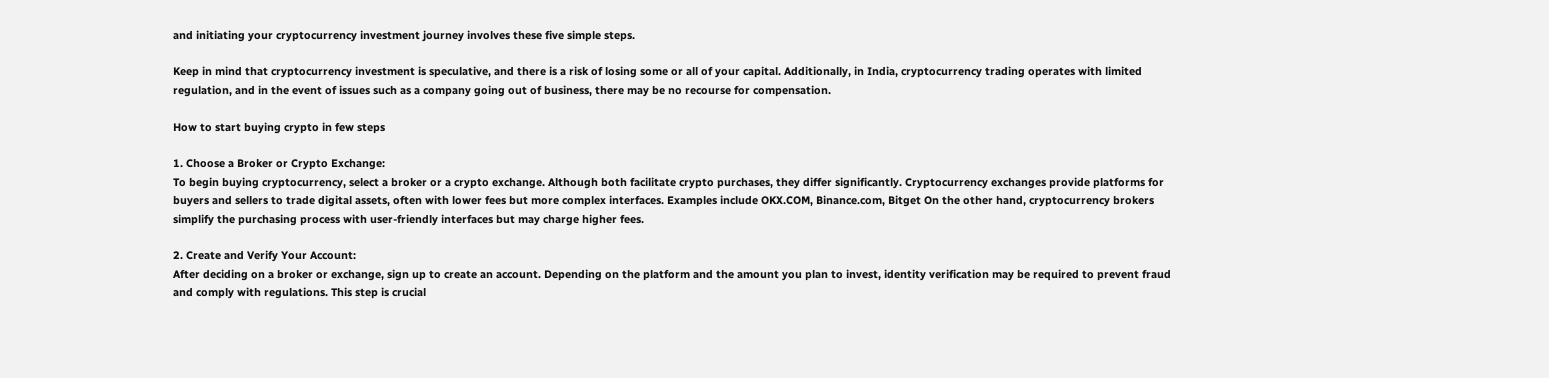and initiating your cryptocurrency investment journey involves these five simple steps.

Keep in mind that cryptocurrency investment is speculative, and there is a risk of losing some or all of your capital. Additionally, in India, cryptocurrency trading operates with limited regulation, and in the event of issues such as a company going out of business, there may be no recourse for compensation.

How to start buying crypto in few steps

1. Choose a Broker or Crypto Exchange:
To begin buying cryptocurrency, select a broker or a crypto exchange. Although both facilitate crypto purchases, they differ significantly. Cryptocurrency exchanges provide platforms for buyers and sellers to trade digital assets, often with lower fees but more complex interfaces. Examples include OKX.COM, Binance.com, Bitget On the other hand, cryptocurrency brokers simplify the purchasing process with user-friendly interfaces but may charge higher fees.

2. Create and Verify Your Account:
After deciding on a broker or exchange, sign up to create an account. Depending on the platform and the amount you plan to invest, identity verification may be required to prevent fraud and comply with regulations. This step is crucial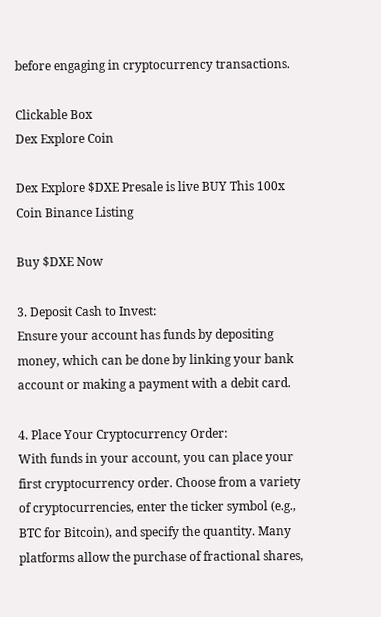before engaging in cryptocurrency transactions.

Clickable Box
Dex Explore Coin

Dex Explore $DXE Presale is live BUY This 100x Coin Binance Listing

Buy $DXE Now

3. Deposit Cash to Invest:
Ensure your account has funds by depositing money, which can be done by linking your bank account or making a payment with a debit card.

4. Place Your Cryptocurrency Order:
With funds in your account, you can place your first cryptocurrency order. Choose from a variety of cryptocurrencies, enter the ticker symbol (e.g., BTC for Bitcoin), and specify the quantity. Many platforms allow the purchase of fractional shares,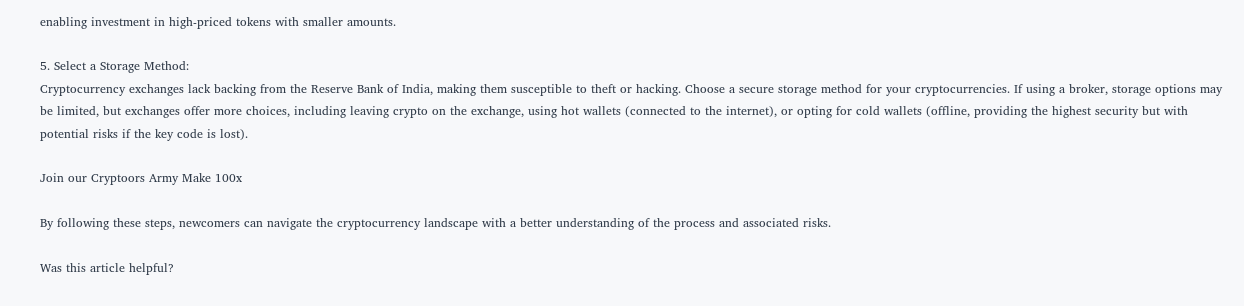enabling investment in high-priced tokens with smaller amounts.

5. Select a Storage Method:
Cryptocurrency exchanges lack backing from the Reserve Bank of India, making them susceptible to theft or hacking. Choose a secure storage method for your cryptocurrencies. If using a broker, storage options may be limited, but exchanges offer more choices, including leaving crypto on the exchange, using hot wallets (connected to the internet), or opting for cold wallets (offline, providing the highest security but with potential risks if the key code is lost).

Join our Cryptoors Army Make 100x

By following these steps, newcomers can navigate the cryptocurrency landscape with a better understanding of the process and associated risks.

Was this article helpful?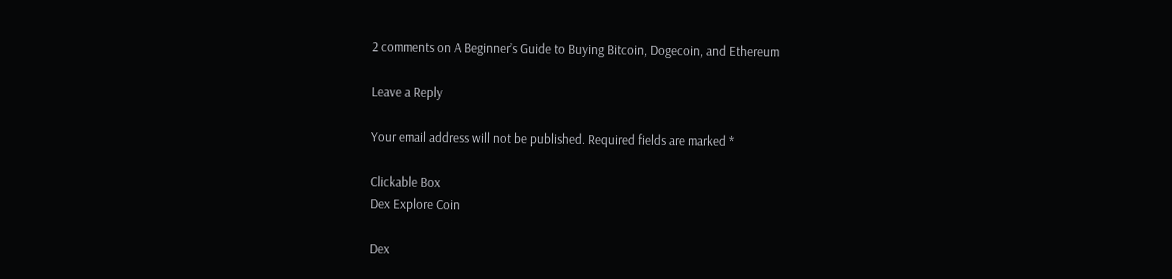2 comments on A Beginner’s Guide to Buying Bitcoin, Dogecoin, and Ethereum

Leave a Reply

Your email address will not be published. Required fields are marked *

Clickable Box
Dex Explore Coin

Dex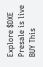Explore $DXE Presale is live BUY This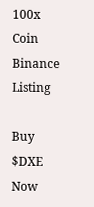100x Coin Binance Listing

Buy $DXE Now